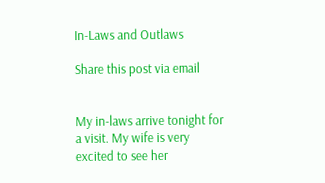In-Laws and Outlaws

Share this post via email


My in-laws arrive tonight for a visit. My wife is very excited to see her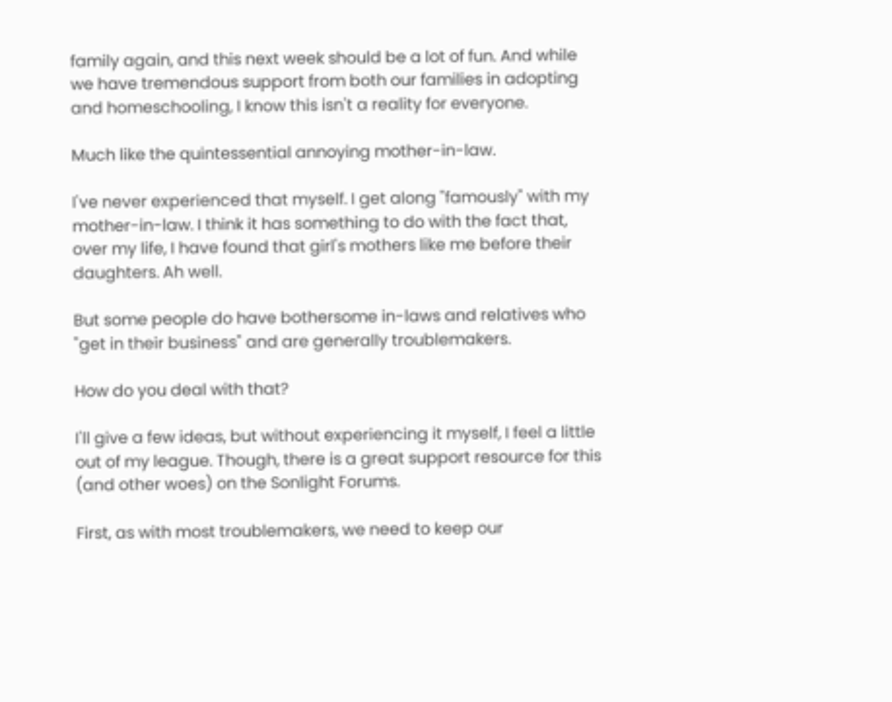family again, and this next week should be a lot of fun. And while we have tremendous support from both our families in adopting and homeschooling, I know this isn't a reality for everyone.

Much like the quintessential annoying mother-in-law.

I've never experienced that myself. I get along "famously" with my mother-in-law. I think it has something to do with the fact that, over my life, I have found that girl's mothers like me before their daughters. Ah well.

But some people do have bothersome in-laws and relatives who "get in their business" and are generally troublemakers.

How do you deal with that?

I'll give a few ideas, but without experiencing it myself, I feel a little out of my league. Though, there is a great support resource for this (and other woes) on the Sonlight Forums.

First, as with most troublemakers, we need to keep our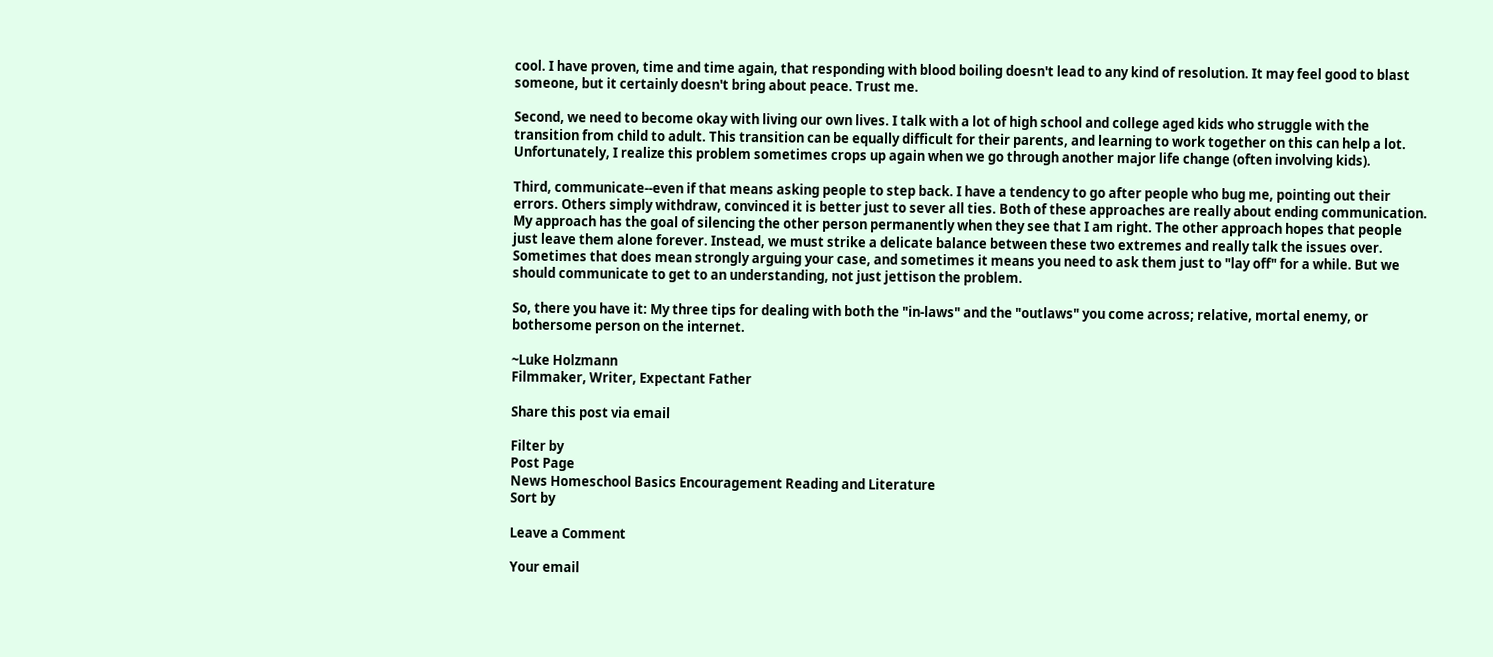cool. I have proven, time and time again, that responding with blood boiling doesn't lead to any kind of resolution. It may feel good to blast someone, but it certainly doesn't bring about peace. Trust me.

Second, we need to become okay with living our own lives. I talk with a lot of high school and college aged kids who struggle with the transition from child to adult. This transition can be equally difficult for their parents, and learning to work together on this can help a lot. Unfortunately, I realize this problem sometimes crops up again when we go through another major life change (often involving kids).

Third, communicate--even if that means asking people to step back. I have a tendency to go after people who bug me, pointing out their errors. Others simply withdraw, convinced it is better just to sever all ties. Both of these approaches are really about ending communication. My approach has the goal of silencing the other person permanently when they see that I am right. The other approach hopes that people just leave them alone forever. Instead, we must strike a delicate balance between these two extremes and really talk the issues over. Sometimes that does mean strongly arguing your case, and sometimes it means you need to ask them just to "lay off" for a while. But we should communicate to get to an understanding, not just jettison the problem.

So, there you have it: My three tips for dealing with both the "in-laws" and the "outlaws" you come across; relative, mortal enemy, or bothersome person on the internet.

~Luke Holzmann
Filmmaker, Writer, Expectant Father

Share this post via email

Filter by
Post Page
News Homeschool Basics Encouragement Reading and Literature
Sort by

Leave a Comment

Your email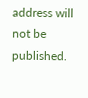address will not be published.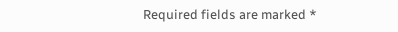Required fields are marked *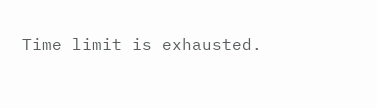Time limit is exhausted.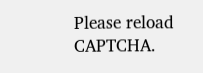Please reload CAPTCHA.